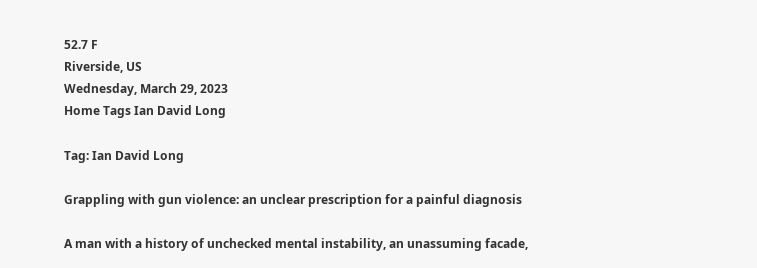52.7 F
Riverside, US
Wednesday, March 29, 2023
Home Tags Ian David Long

Tag: Ian David Long

Grappling with gun violence: an unclear prescription for a painful diagnosis

A man with a history of unchecked mental instability, an unassuming facade,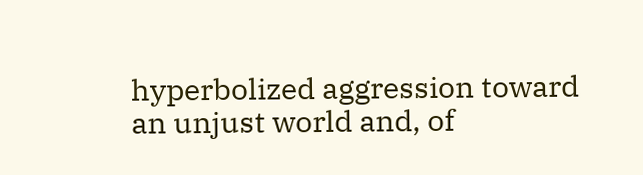hyperbolized aggression toward an unjust world and, of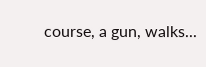course, a gun, walks...